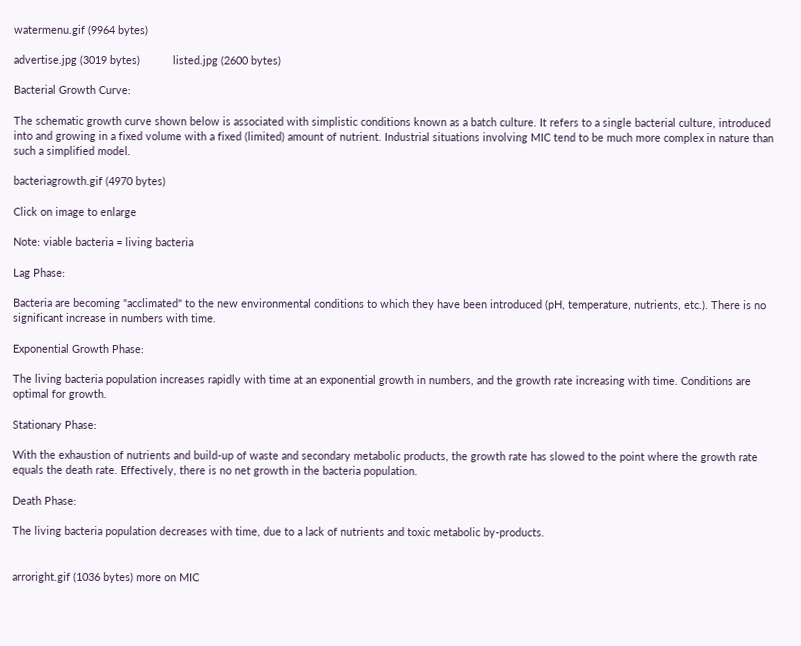watermenu.gif (9964 bytes)

advertise.jpg (3019 bytes)           listed.jpg (2600 bytes)

Bacterial Growth Curve:

The schematic growth curve shown below is associated with simplistic conditions known as a batch culture. It refers to a single bacterial culture, introduced into and growing in a fixed volume with a fixed (limited) amount of nutrient. Industrial situations involving MIC tend to be much more complex in nature than such a simplified model.

bacteriagrowth.gif (4970 bytes)

Click on image to enlarge

Note: viable bacteria = living bacteria

Lag Phase:

Bacteria are becoming "acclimated" to the new environmental conditions to which they have been introduced (pH, temperature, nutrients, etc.). There is no significant increase in numbers with time.

Exponential Growth Phase:

The living bacteria population increases rapidly with time at an exponential growth in numbers, and the growth rate increasing with time. Conditions are optimal for growth.

Stationary Phase:

With the exhaustion of nutrients and build-up of waste and secondary metabolic products, the growth rate has slowed to the point where the growth rate equals the death rate. Effectively, there is no net growth in the bacteria population.

Death Phase:

The living bacteria population decreases with time, due to a lack of nutrients and toxic metabolic by-products.


arroright.gif (1036 bytes) more on MIC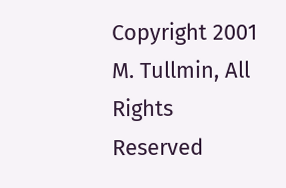Copyright 2001 M. Tullmin, All Rights Reserved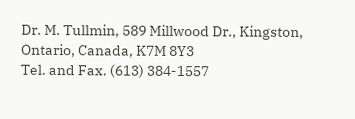Dr. M. Tullmin, 589 Millwood Dr., Kingston, Ontario, Canada, K7M 8Y3
Tel. and Fax. (613) 384-1557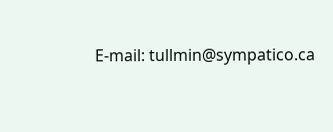E-mail: tullmin@sympatico.ca